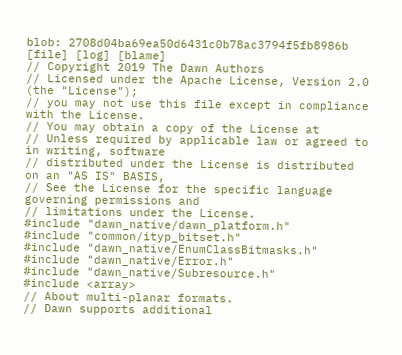blob: 2708d04ba69ea50d6431c0b78ac3794f5fb8986b [file] [log] [blame]
// Copyright 2019 The Dawn Authors
// Licensed under the Apache License, Version 2.0 (the "License");
// you may not use this file except in compliance with the License.
// You may obtain a copy of the License at
// Unless required by applicable law or agreed to in writing, software
// distributed under the License is distributed on an "AS IS" BASIS,
// See the License for the specific language governing permissions and
// limitations under the License.
#include "dawn_native/dawn_platform.h"
#include "common/ityp_bitset.h"
#include "dawn_native/EnumClassBitmasks.h"
#include "dawn_native/Error.h"
#include "dawn_native/Subresource.h"
#include <array>
// About multi-planar formats.
// Dawn supports additional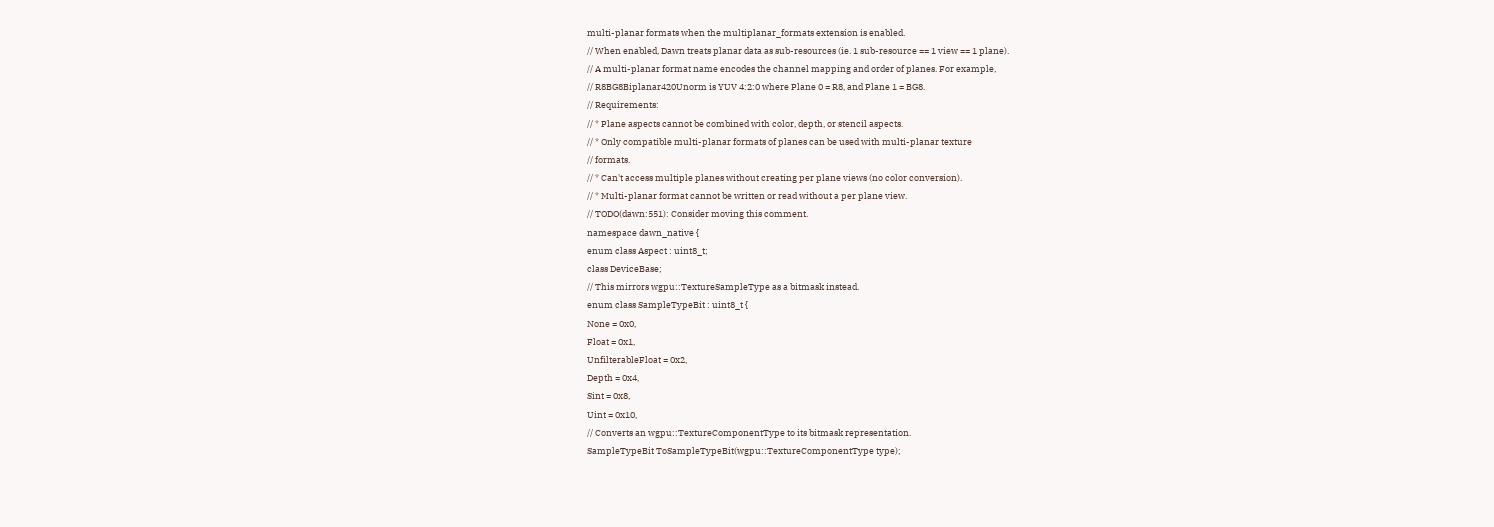multi-planar formats when the multiplanar_formats extension is enabled.
// When enabled, Dawn treats planar data as sub-resources (ie. 1 sub-resource == 1 view == 1 plane).
// A multi-planar format name encodes the channel mapping and order of planes. For example,
// R8BG8Biplanar420Unorm is YUV 4:2:0 where Plane 0 = R8, and Plane 1 = BG8.
// Requirements:
// * Plane aspects cannot be combined with color, depth, or stencil aspects.
// * Only compatible multi-planar formats of planes can be used with multi-planar texture
// formats.
// * Can't access multiple planes without creating per plane views (no color conversion).
// * Multi-planar format cannot be written or read without a per plane view.
// TODO(dawn:551): Consider moving this comment.
namespace dawn_native {
enum class Aspect : uint8_t;
class DeviceBase;
// This mirrors wgpu::TextureSampleType as a bitmask instead.
enum class SampleTypeBit : uint8_t {
None = 0x0,
Float = 0x1,
UnfilterableFloat = 0x2,
Depth = 0x4,
Sint = 0x8,
Uint = 0x10,
// Converts an wgpu::TextureComponentType to its bitmask representation.
SampleTypeBit ToSampleTypeBit(wgpu::TextureComponentType type);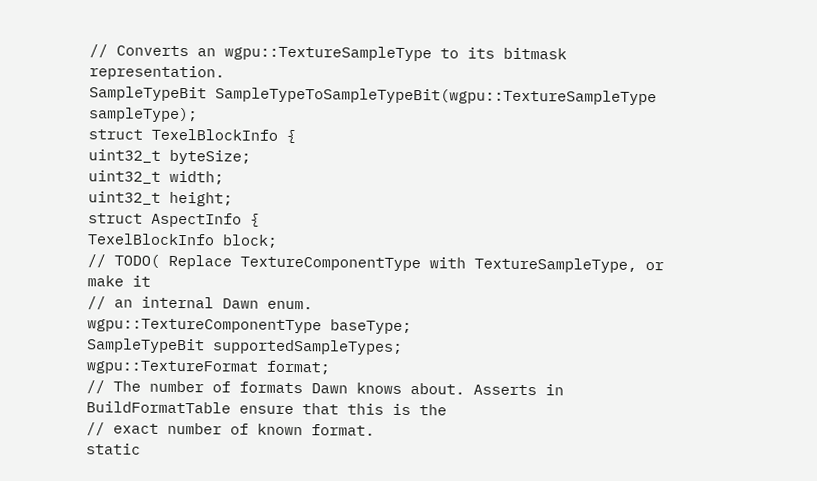// Converts an wgpu::TextureSampleType to its bitmask representation.
SampleTypeBit SampleTypeToSampleTypeBit(wgpu::TextureSampleType sampleType);
struct TexelBlockInfo {
uint32_t byteSize;
uint32_t width;
uint32_t height;
struct AspectInfo {
TexelBlockInfo block;
// TODO( Replace TextureComponentType with TextureSampleType, or make it
// an internal Dawn enum.
wgpu::TextureComponentType baseType;
SampleTypeBit supportedSampleTypes;
wgpu::TextureFormat format;
// The number of formats Dawn knows about. Asserts in BuildFormatTable ensure that this is the
// exact number of known format.
static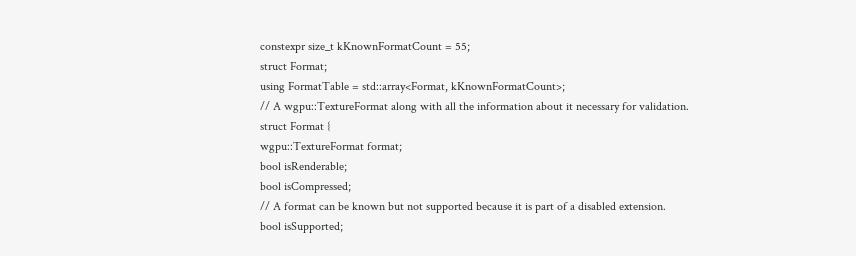constexpr size_t kKnownFormatCount = 55;
struct Format;
using FormatTable = std::array<Format, kKnownFormatCount>;
// A wgpu::TextureFormat along with all the information about it necessary for validation.
struct Format {
wgpu::TextureFormat format;
bool isRenderable;
bool isCompressed;
// A format can be known but not supported because it is part of a disabled extension.
bool isSupported;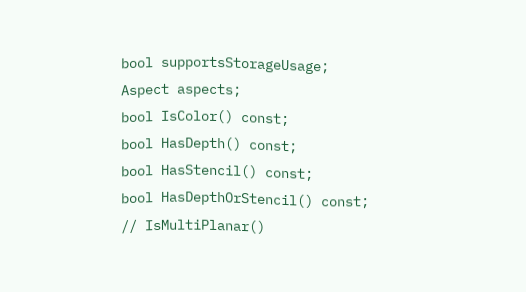bool supportsStorageUsage;
Aspect aspects;
bool IsColor() const;
bool HasDepth() const;
bool HasStencil() const;
bool HasDepthOrStencil() const;
// IsMultiPlanar()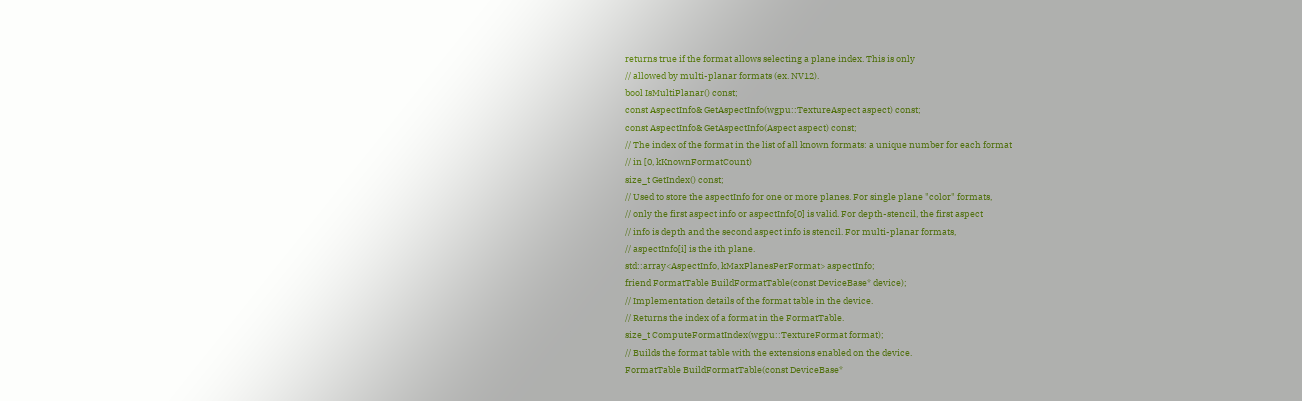returns true if the format allows selecting a plane index. This is only
// allowed by multi-planar formats (ex. NV12).
bool IsMultiPlanar() const;
const AspectInfo& GetAspectInfo(wgpu::TextureAspect aspect) const;
const AspectInfo& GetAspectInfo(Aspect aspect) const;
// The index of the format in the list of all known formats: a unique number for each format
// in [0, kKnownFormatCount)
size_t GetIndex() const;
// Used to store the aspectInfo for one or more planes. For single plane "color" formats,
// only the first aspect info or aspectInfo[0] is valid. For depth-stencil, the first aspect
// info is depth and the second aspect info is stencil. For multi-planar formats,
// aspectInfo[i] is the ith plane.
std::array<AspectInfo, kMaxPlanesPerFormat> aspectInfo;
friend FormatTable BuildFormatTable(const DeviceBase* device);
// Implementation details of the format table in the device.
// Returns the index of a format in the FormatTable.
size_t ComputeFormatIndex(wgpu::TextureFormat format);
// Builds the format table with the extensions enabled on the device.
FormatTable BuildFormatTable(const DeviceBase*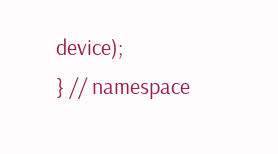device);
} // namespace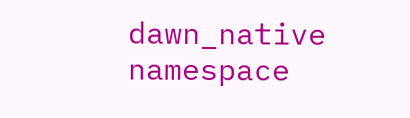dawn_native
namespace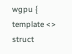wgpu {
template <>
struct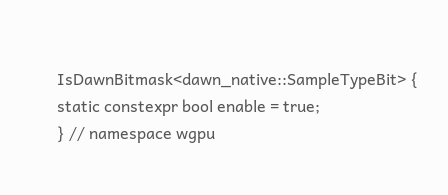IsDawnBitmask<dawn_native::SampleTypeBit> {
static constexpr bool enable = true;
} // namespace wgpu